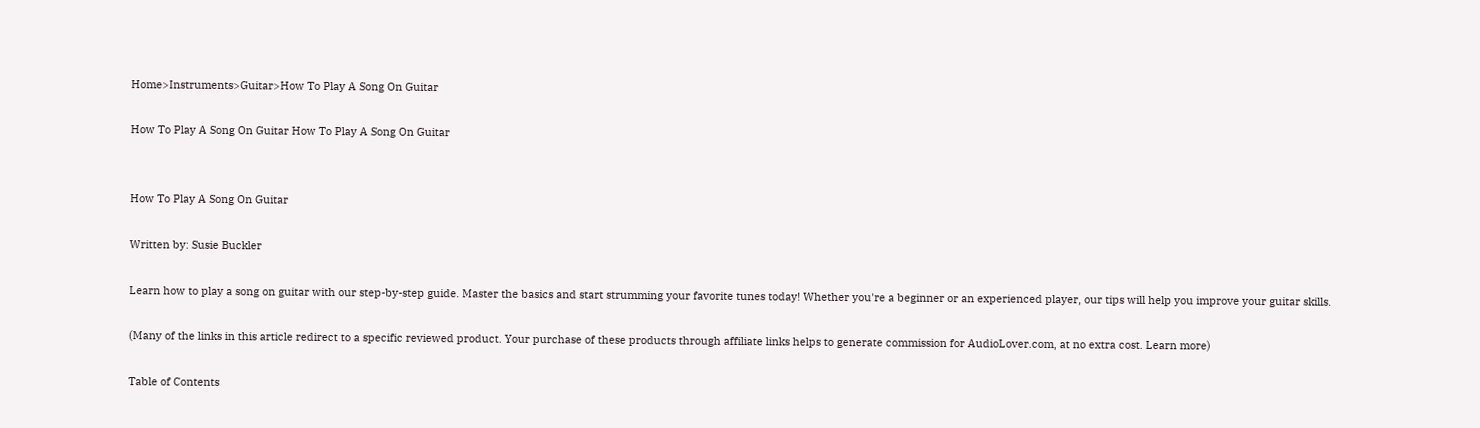Home>Instruments>Guitar>How To Play A Song On Guitar

How To Play A Song On Guitar How To Play A Song On Guitar


How To Play A Song On Guitar

Written by: Susie Buckler

Learn how to play a song on guitar with our step-by-step guide. Master the basics and start strumming your favorite tunes today! Whether you're a beginner or an experienced player, our tips will help you improve your guitar skills.

(Many of the links in this article redirect to a specific reviewed product. Your purchase of these products through affiliate links helps to generate commission for AudioLover.com, at no extra cost. Learn more)

Table of Contents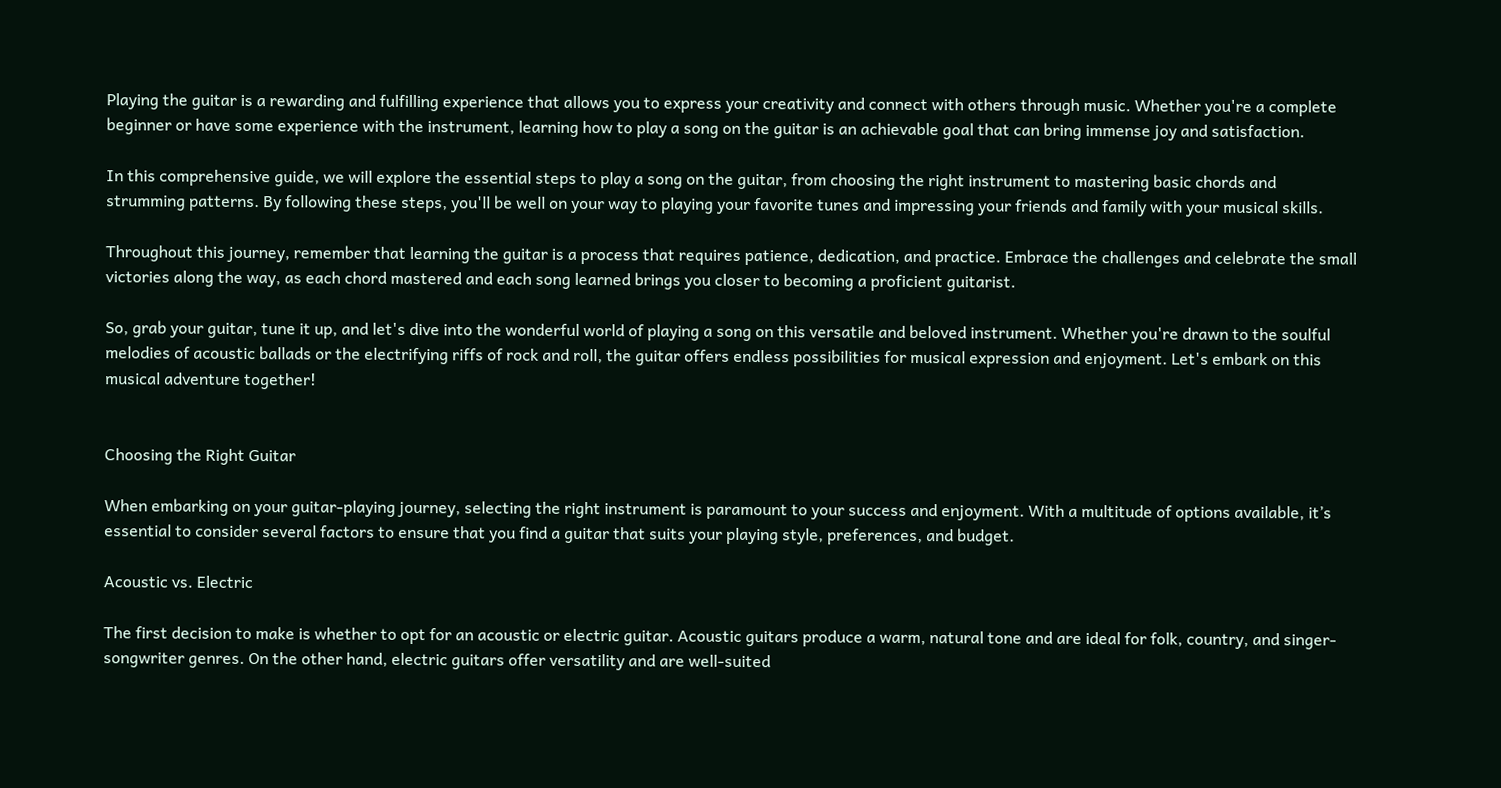Playing the guitar is a rewarding and fulfilling experience that allows you to express your creativity and connect with others through music. Whether you're a complete beginner or have some experience with the instrument, learning how to play a song on the guitar is an achievable goal that can bring immense joy and satisfaction.

In this comprehensive guide, we will explore the essential steps to play a song on the guitar, from choosing the right instrument to mastering basic chords and strumming patterns. By following these steps, you'll be well on your way to playing your favorite tunes and impressing your friends and family with your musical skills.

Throughout this journey, remember that learning the guitar is a process that requires patience, dedication, and practice. Embrace the challenges and celebrate the small victories along the way, as each chord mastered and each song learned brings you closer to becoming a proficient guitarist.

So, grab your guitar, tune it up, and let's dive into the wonderful world of playing a song on this versatile and beloved instrument. Whether you're drawn to the soulful melodies of acoustic ballads or the electrifying riffs of rock and roll, the guitar offers endless possibilities for musical expression and enjoyment. Let's embark on this musical adventure together!


Choosing the Right Guitar

When embarking on your guitar-playing journey, selecting the right instrument is paramount to your success and enjoyment. With a multitude of options available, it’s essential to consider several factors to ensure that you find a guitar that suits your playing style, preferences, and budget.

Acoustic vs. Electric

The first decision to make is whether to opt for an acoustic or electric guitar. Acoustic guitars produce a warm, natural tone and are ideal for folk, country, and singer-songwriter genres. On the other hand, electric guitars offer versatility and are well-suited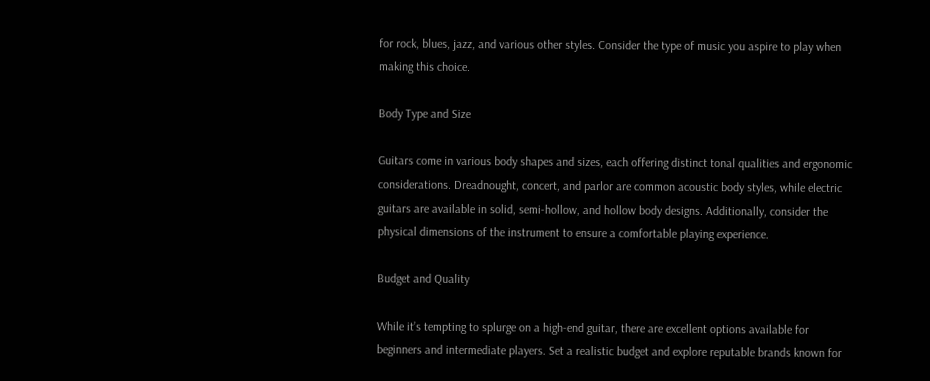for rock, blues, jazz, and various other styles. Consider the type of music you aspire to play when making this choice.

Body Type and Size

Guitars come in various body shapes and sizes, each offering distinct tonal qualities and ergonomic considerations. Dreadnought, concert, and parlor are common acoustic body styles, while electric guitars are available in solid, semi-hollow, and hollow body designs. Additionally, consider the physical dimensions of the instrument to ensure a comfortable playing experience.

Budget and Quality

While it’s tempting to splurge on a high-end guitar, there are excellent options available for beginners and intermediate players. Set a realistic budget and explore reputable brands known for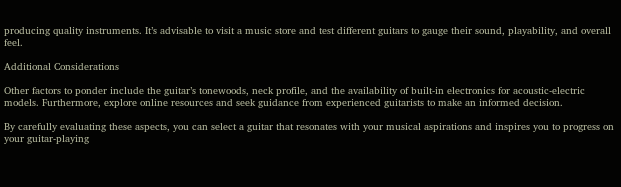producing quality instruments. It’s advisable to visit a music store and test different guitars to gauge their sound, playability, and overall feel.

Additional Considerations

Other factors to ponder include the guitar’s tonewoods, neck profile, and the availability of built-in electronics for acoustic-electric models. Furthermore, explore online resources and seek guidance from experienced guitarists to make an informed decision.

By carefully evaluating these aspects, you can select a guitar that resonates with your musical aspirations and inspires you to progress on your guitar-playing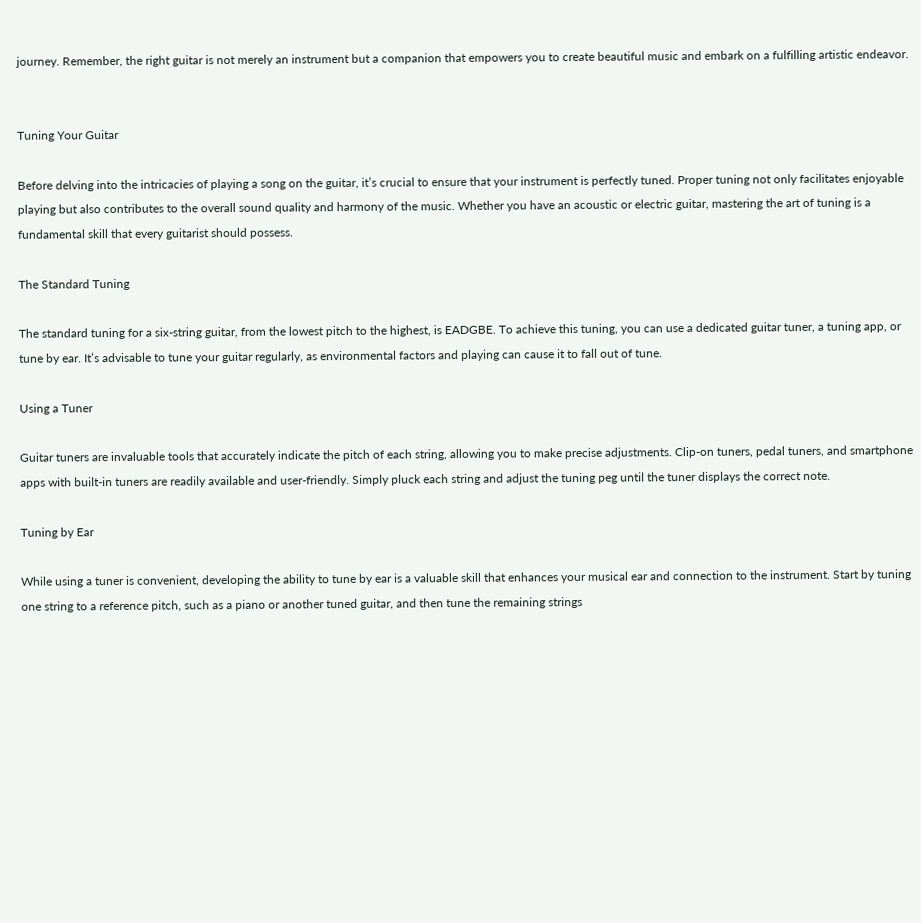journey. Remember, the right guitar is not merely an instrument but a companion that empowers you to create beautiful music and embark on a fulfilling artistic endeavor.


Tuning Your Guitar

Before delving into the intricacies of playing a song on the guitar, it’s crucial to ensure that your instrument is perfectly tuned. Proper tuning not only facilitates enjoyable playing but also contributes to the overall sound quality and harmony of the music. Whether you have an acoustic or electric guitar, mastering the art of tuning is a fundamental skill that every guitarist should possess.

The Standard Tuning

The standard tuning for a six-string guitar, from the lowest pitch to the highest, is EADGBE. To achieve this tuning, you can use a dedicated guitar tuner, a tuning app, or tune by ear. It’s advisable to tune your guitar regularly, as environmental factors and playing can cause it to fall out of tune.

Using a Tuner

Guitar tuners are invaluable tools that accurately indicate the pitch of each string, allowing you to make precise adjustments. Clip-on tuners, pedal tuners, and smartphone apps with built-in tuners are readily available and user-friendly. Simply pluck each string and adjust the tuning peg until the tuner displays the correct note.

Tuning by Ear

While using a tuner is convenient, developing the ability to tune by ear is a valuable skill that enhances your musical ear and connection to the instrument. Start by tuning one string to a reference pitch, such as a piano or another tuned guitar, and then tune the remaining strings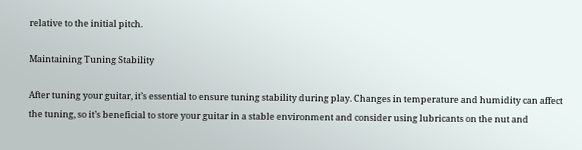relative to the initial pitch.

Maintaining Tuning Stability

After tuning your guitar, it’s essential to ensure tuning stability during play. Changes in temperature and humidity can affect the tuning, so it’s beneficial to store your guitar in a stable environment and consider using lubricants on the nut and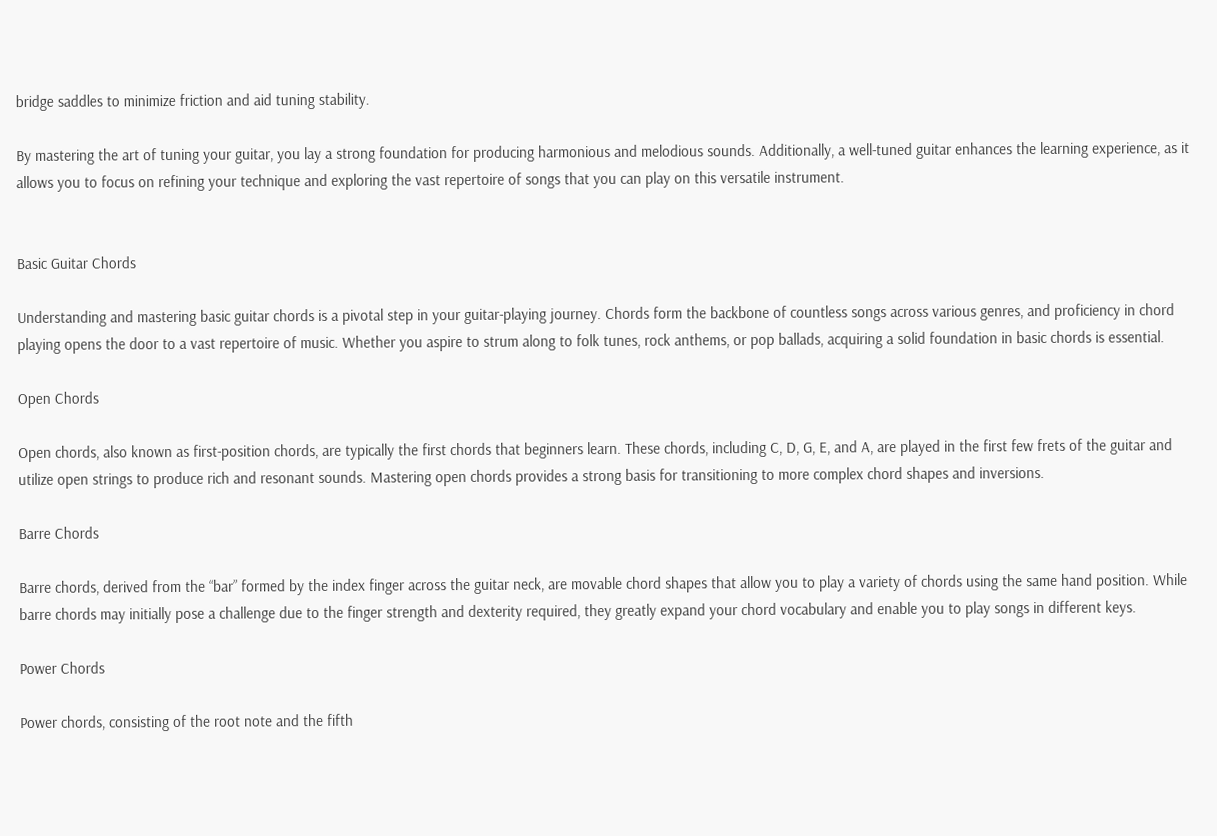bridge saddles to minimize friction and aid tuning stability.

By mastering the art of tuning your guitar, you lay a strong foundation for producing harmonious and melodious sounds. Additionally, a well-tuned guitar enhances the learning experience, as it allows you to focus on refining your technique and exploring the vast repertoire of songs that you can play on this versatile instrument.


Basic Guitar Chords

Understanding and mastering basic guitar chords is a pivotal step in your guitar-playing journey. Chords form the backbone of countless songs across various genres, and proficiency in chord playing opens the door to a vast repertoire of music. Whether you aspire to strum along to folk tunes, rock anthems, or pop ballads, acquiring a solid foundation in basic chords is essential.

Open Chords

Open chords, also known as first-position chords, are typically the first chords that beginners learn. These chords, including C, D, G, E, and A, are played in the first few frets of the guitar and utilize open strings to produce rich and resonant sounds. Mastering open chords provides a strong basis for transitioning to more complex chord shapes and inversions.

Barre Chords

Barre chords, derived from the “bar” formed by the index finger across the guitar neck, are movable chord shapes that allow you to play a variety of chords using the same hand position. While barre chords may initially pose a challenge due to the finger strength and dexterity required, they greatly expand your chord vocabulary and enable you to play songs in different keys.

Power Chords

Power chords, consisting of the root note and the fifth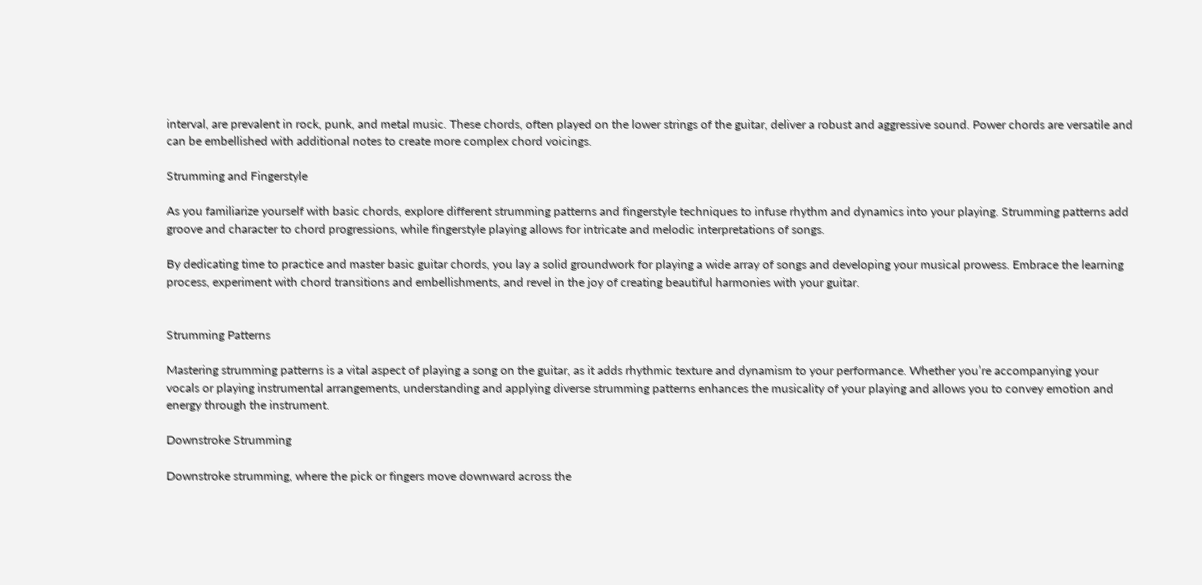interval, are prevalent in rock, punk, and metal music. These chords, often played on the lower strings of the guitar, deliver a robust and aggressive sound. Power chords are versatile and can be embellished with additional notes to create more complex chord voicings.

Strumming and Fingerstyle

As you familiarize yourself with basic chords, explore different strumming patterns and fingerstyle techniques to infuse rhythm and dynamics into your playing. Strumming patterns add groove and character to chord progressions, while fingerstyle playing allows for intricate and melodic interpretations of songs.

By dedicating time to practice and master basic guitar chords, you lay a solid groundwork for playing a wide array of songs and developing your musical prowess. Embrace the learning process, experiment with chord transitions and embellishments, and revel in the joy of creating beautiful harmonies with your guitar.


Strumming Patterns

Mastering strumming patterns is a vital aspect of playing a song on the guitar, as it adds rhythmic texture and dynamism to your performance. Whether you’re accompanying your vocals or playing instrumental arrangements, understanding and applying diverse strumming patterns enhances the musicality of your playing and allows you to convey emotion and energy through the instrument.

Downstroke Strumming

Downstroke strumming, where the pick or fingers move downward across the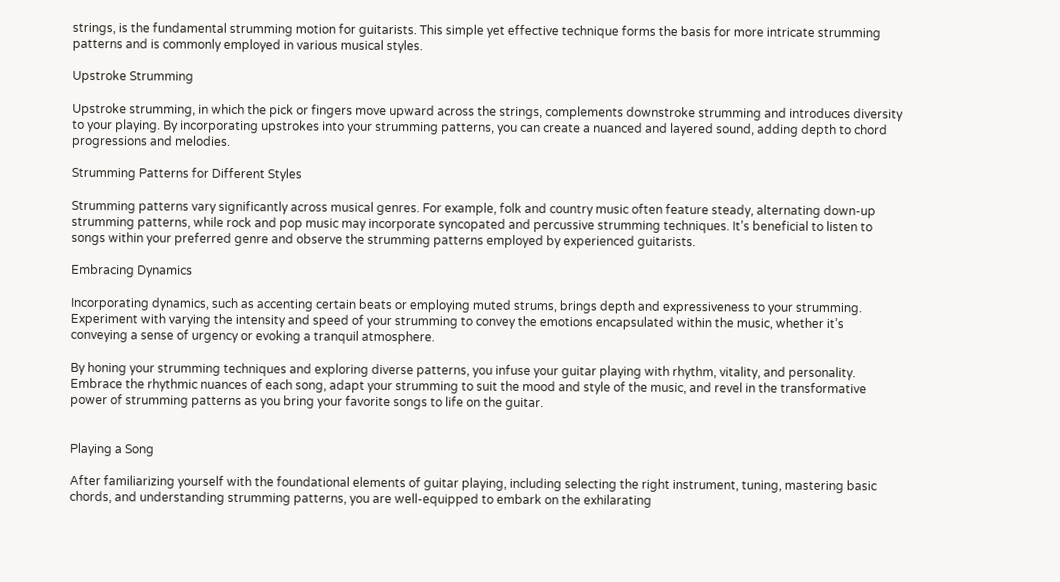strings, is the fundamental strumming motion for guitarists. This simple yet effective technique forms the basis for more intricate strumming patterns and is commonly employed in various musical styles.

Upstroke Strumming

Upstroke strumming, in which the pick or fingers move upward across the strings, complements downstroke strumming and introduces diversity to your playing. By incorporating upstrokes into your strumming patterns, you can create a nuanced and layered sound, adding depth to chord progressions and melodies.

Strumming Patterns for Different Styles

Strumming patterns vary significantly across musical genres. For example, folk and country music often feature steady, alternating down-up strumming patterns, while rock and pop music may incorporate syncopated and percussive strumming techniques. It’s beneficial to listen to songs within your preferred genre and observe the strumming patterns employed by experienced guitarists.

Embracing Dynamics

Incorporating dynamics, such as accenting certain beats or employing muted strums, brings depth and expressiveness to your strumming. Experiment with varying the intensity and speed of your strumming to convey the emotions encapsulated within the music, whether it’s conveying a sense of urgency or evoking a tranquil atmosphere.

By honing your strumming techniques and exploring diverse patterns, you infuse your guitar playing with rhythm, vitality, and personality. Embrace the rhythmic nuances of each song, adapt your strumming to suit the mood and style of the music, and revel in the transformative power of strumming patterns as you bring your favorite songs to life on the guitar.


Playing a Song

After familiarizing yourself with the foundational elements of guitar playing, including selecting the right instrument, tuning, mastering basic chords, and understanding strumming patterns, you are well-equipped to embark on the exhilarating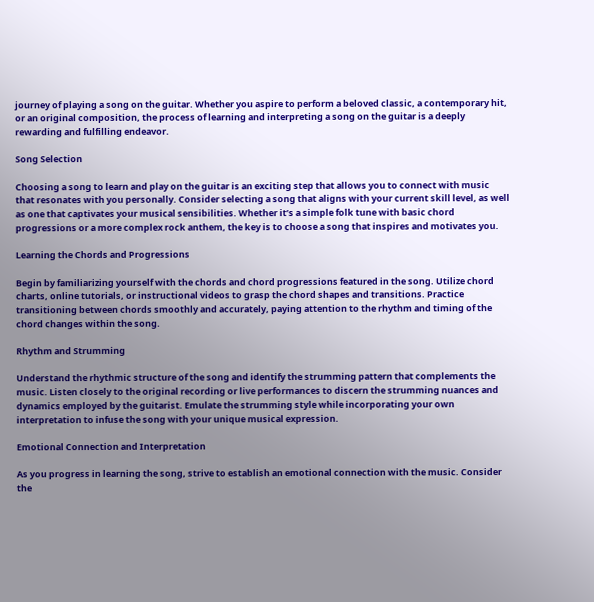journey of playing a song on the guitar. Whether you aspire to perform a beloved classic, a contemporary hit, or an original composition, the process of learning and interpreting a song on the guitar is a deeply rewarding and fulfilling endeavor.

Song Selection

Choosing a song to learn and play on the guitar is an exciting step that allows you to connect with music that resonates with you personally. Consider selecting a song that aligns with your current skill level, as well as one that captivates your musical sensibilities. Whether it’s a simple folk tune with basic chord progressions or a more complex rock anthem, the key is to choose a song that inspires and motivates you.

Learning the Chords and Progressions

Begin by familiarizing yourself with the chords and chord progressions featured in the song. Utilize chord charts, online tutorials, or instructional videos to grasp the chord shapes and transitions. Practice transitioning between chords smoothly and accurately, paying attention to the rhythm and timing of the chord changes within the song.

Rhythm and Strumming

Understand the rhythmic structure of the song and identify the strumming pattern that complements the music. Listen closely to the original recording or live performances to discern the strumming nuances and dynamics employed by the guitarist. Emulate the strumming style while incorporating your own interpretation to infuse the song with your unique musical expression.

Emotional Connection and Interpretation

As you progress in learning the song, strive to establish an emotional connection with the music. Consider the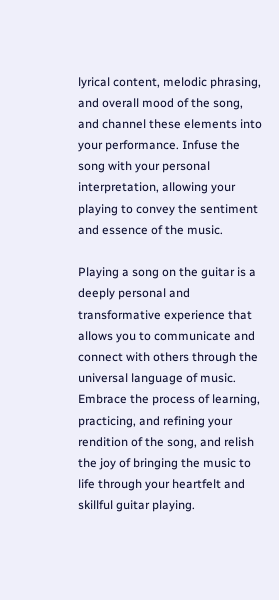lyrical content, melodic phrasing, and overall mood of the song, and channel these elements into your performance. Infuse the song with your personal interpretation, allowing your playing to convey the sentiment and essence of the music.

Playing a song on the guitar is a deeply personal and transformative experience that allows you to communicate and connect with others through the universal language of music. Embrace the process of learning, practicing, and refining your rendition of the song, and relish the joy of bringing the music to life through your heartfelt and skillful guitar playing.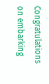Congratulations on embarking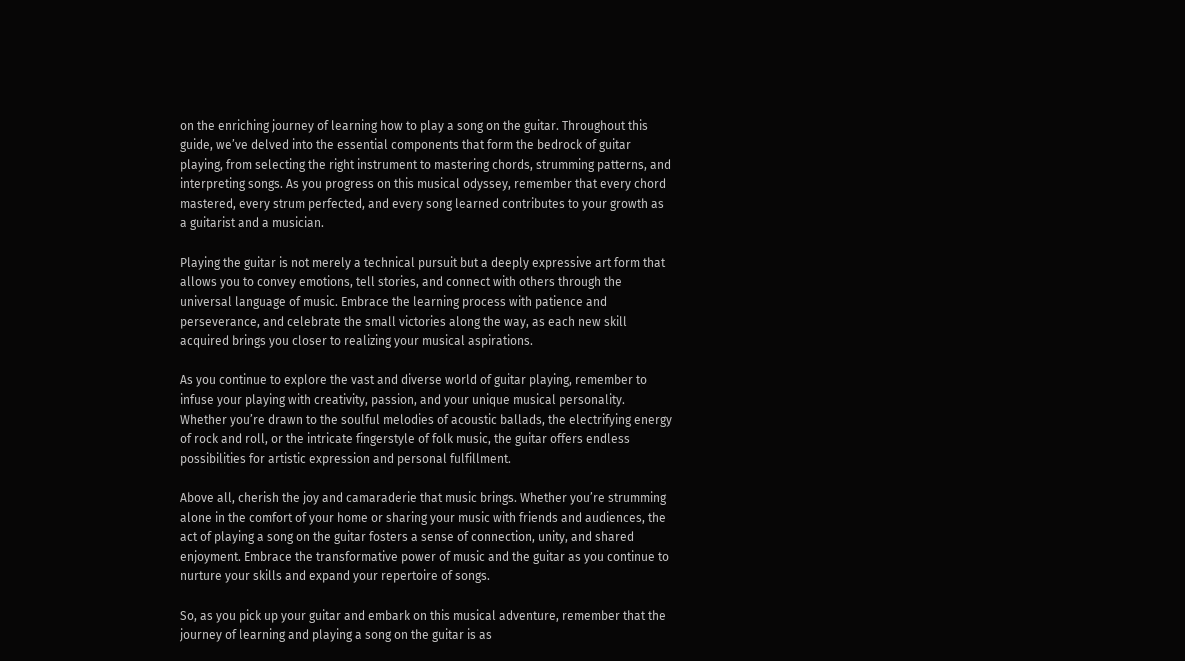on the enriching journey of learning how to play a song on the guitar. Throughout this guide, we’ve delved into the essential components that form the bedrock of guitar playing, from selecting the right instrument to mastering chords, strumming patterns, and interpreting songs. As you progress on this musical odyssey, remember that every chord mastered, every strum perfected, and every song learned contributes to your growth as a guitarist and a musician.

Playing the guitar is not merely a technical pursuit but a deeply expressive art form that allows you to convey emotions, tell stories, and connect with others through the universal language of music. Embrace the learning process with patience and perseverance, and celebrate the small victories along the way, as each new skill acquired brings you closer to realizing your musical aspirations.

As you continue to explore the vast and diverse world of guitar playing, remember to infuse your playing with creativity, passion, and your unique musical personality. Whether you’re drawn to the soulful melodies of acoustic ballads, the electrifying energy of rock and roll, or the intricate fingerstyle of folk music, the guitar offers endless possibilities for artistic expression and personal fulfillment.

Above all, cherish the joy and camaraderie that music brings. Whether you’re strumming alone in the comfort of your home or sharing your music with friends and audiences, the act of playing a song on the guitar fosters a sense of connection, unity, and shared enjoyment. Embrace the transformative power of music and the guitar as you continue to nurture your skills and expand your repertoire of songs.

So, as you pick up your guitar and embark on this musical adventure, remember that the journey of learning and playing a song on the guitar is as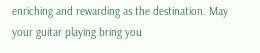enriching and rewarding as the destination. May your guitar playing bring you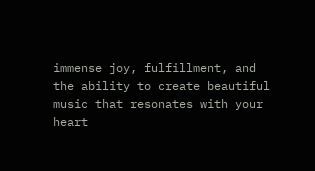immense joy, fulfillment, and the ability to create beautiful music that resonates with your heart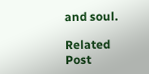and soul.

Related Post